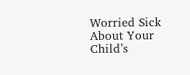Worried Sick About Your Child’s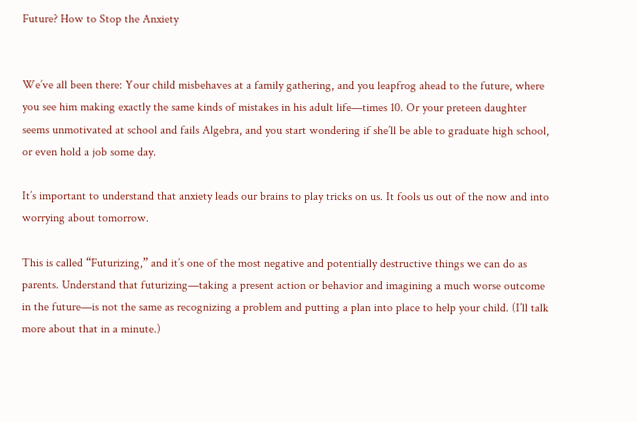Future? How to Stop the Anxiety


We’ve all been there: Your child misbehaves at a family gathering, and you leapfrog ahead to the future, where you see him making exactly the same kinds of mistakes in his adult life—times 10. Or your preteen daughter seems unmotivated at school and fails Algebra, and you start wondering if she’ll be able to graduate high school, or even hold a job some day.

It’s important to understand that anxiety leads our brains to play tricks on us. It fools us out of the now and into worrying about tomorrow.

This is called “Futurizing,” and it’s one of the most negative and potentially destructive things we can do as parents. Understand that futurizing—taking a present action or behavior and imagining a much worse outcome in the future—is not the same as recognizing a problem and putting a plan into place to help your child. (I’ll talk more about that in a minute.)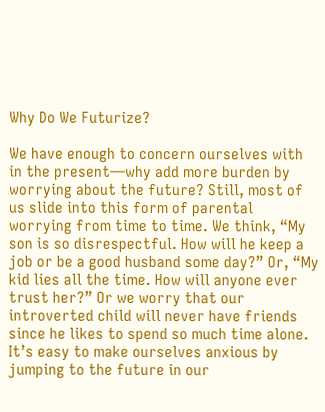Why Do We Futurize?

We have enough to concern ourselves with in the present—why add more burden by worrying about the future? Still, most of us slide into this form of parental worrying from time to time. We think, “My son is so disrespectful. How will he keep a job or be a good husband some day?” Or, “My kid lies all the time. How will anyone ever trust her?” Or we worry that our introverted child will never have friends since he likes to spend so much time alone. It’s easy to make ourselves anxious by jumping to the future in our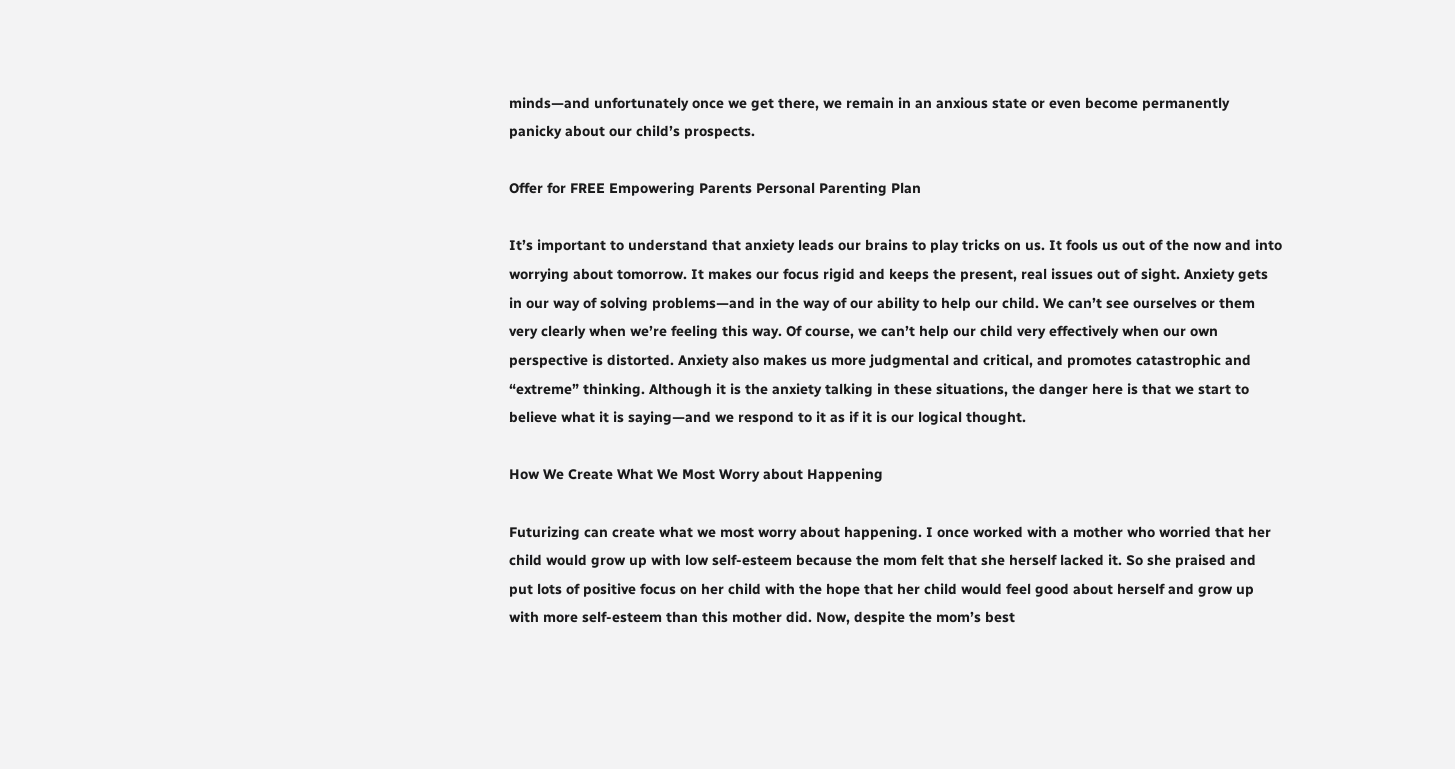minds—and unfortunately once we get there, we remain in an anxious state or even become permanently panicky about our child’s prospects.

Offer for FREE Empowering Parents Personal Parenting Plan

It’s important to understand that anxiety leads our brains to play tricks on us. It fools us out of the now and into worrying about tomorrow. It makes our focus rigid and keeps the present, real issues out of sight. Anxiety gets in our way of solving problems—and in the way of our ability to help our child. We can’t see ourselves or them very clearly when we’re feeling this way. Of course, we can’t help our child very effectively when our own perspective is distorted. Anxiety also makes us more judgmental and critical, and promotes catastrophic and “extreme” thinking. Although it is the anxiety talking in these situations, the danger here is that we start to believe what it is saying—and we respond to it as if it is our logical thought.

How We Create What We Most Worry about Happening

Futurizing can create what we most worry about happening. I once worked with a mother who worried that her child would grow up with low self-esteem because the mom felt that she herself lacked it. So she praised and put lots of positive focus on her child with the hope that her child would feel good about herself and grow up with more self-esteem than this mother did. Now, despite the mom’s best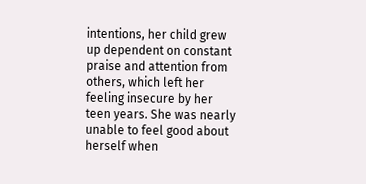intentions, her child grew up dependent on constant praise and attention from others, which left her feeling insecure by her teen years. She was nearly unable to feel good about herself when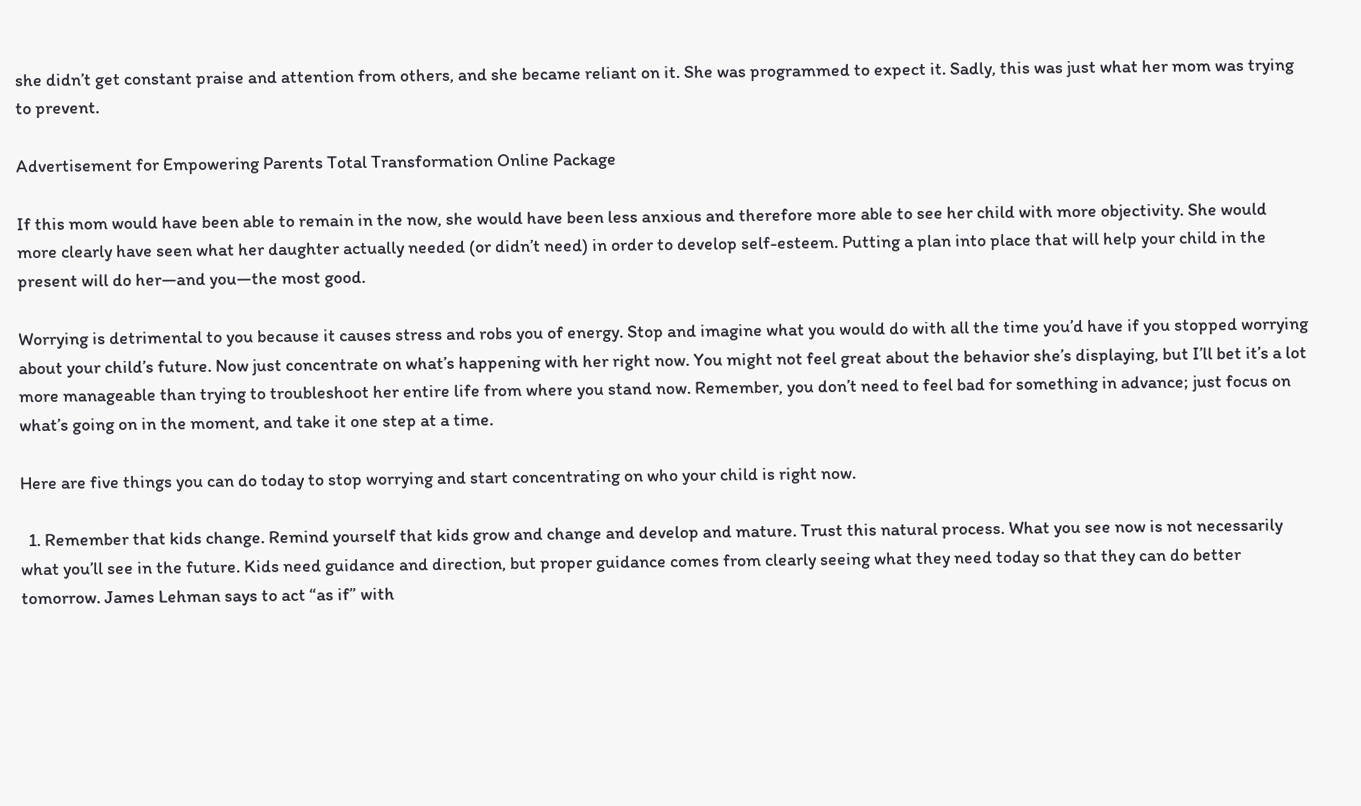she didn’t get constant praise and attention from others, and she became reliant on it. She was programmed to expect it. Sadly, this was just what her mom was trying to prevent.

Advertisement for Empowering Parents Total Transformation Online Package

If this mom would have been able to remain in the now, she would have been less anxious and therefore more able to see her child with more objectivity. She would more clearly have seen what her daughter actually needed (or didn’t need) in order to develop self-esteem. Putting a plan into place that will help your child in the present will do her—and you—the most good.

Worrying is detrimental to you because it causes stress and robs you of energy. Stop and imagine what you would do with all the time you’d have if you stopped worrying about your child’s future. Now just concentrate on what’s happening with her right now. You might not feel great about the behavior she’s displaying, but I’ll bet it’s a lot more manageable than trying to troubleshoot her entire life from where you stand now. Remember, you don’t need to feel bad for something in advance; just focus on what’s going on in the moment, and take it one step at a time.

Here are five things you can do today to stop worrying and start concentrating on who your child is right now.

  1. Remember that kids change. Remind yourself that kids grow and change and develop and mature. Trust this natural process. What you see now is not necessarily what you’ll see in the future. Kids need guidance and direction, but proper guidance comes from clearly seeing what they need today so that they can do better tomorrow. James Lehman says to act “as if” with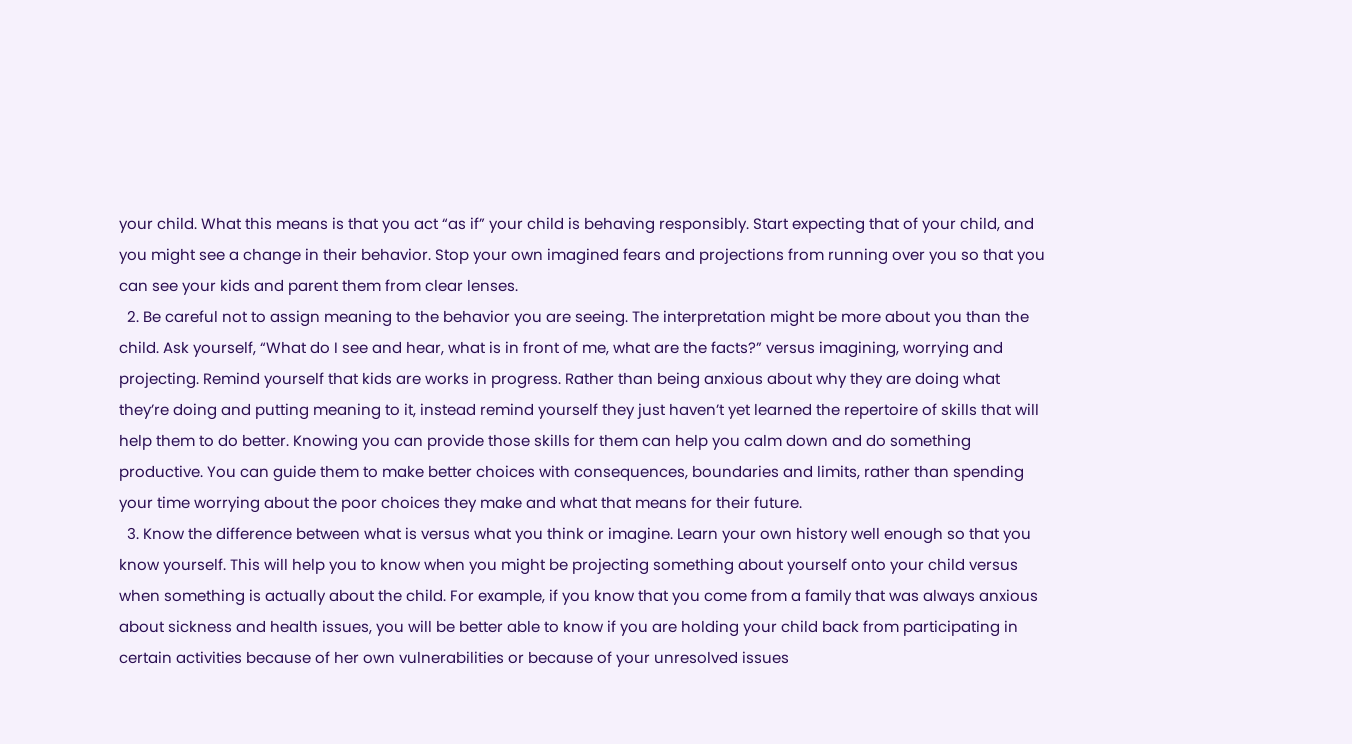your child. What this means is that you act “as if” your child is behaving responsibly. Start expecting that of your child, and you might see a change in their behavior. Stop your own imagined fears and projections from running over you so that you can see your kids and parent them from clear lenses.
  2. Be careful not to assign meaning to the behavior you are seeing. The interpretation might be more about you than the child. Ask yourself, “What do I see and hear, what is in front of me, what are the facts?” versus imagining, worrying and projecting. Remind yourself that kids are works in progress. Rather than being anxious about why they are doing what they’re doing and putting meaning to it, instead remind yourself they just haven’t yet learned the repertoire of skills that will help them to do better. Knowing you can provide those skills for them can help you calm down and do something productive. You can guide them to make better choices with consequences, boundaries and limits, rather than spending your time worrying about the poor choices they make and what that means for their future.
  3. Know the difference between what is versus what you think or imagine. Learn your own history well enough so that you know yourself. This will help you to know when you might be projecting something about yourself onto your child versus when something is actually about the child. For example, if you know that you come from a family that was always anxious about sickness and health issues, you will be better able to know if you are holding your child back from participating in certain activities because of her own vulnerabilities or because of your unresolved issues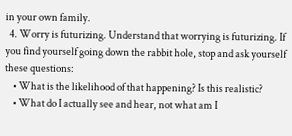in your own family.
  4. Worry is futurizing. Understand that worrying is futurizing. If you find yourself going down the rabbit hole, stop and ask yourself these questions:
    • What is the likelihood of that happening? Is this realistic?
    • What do I actually see and hear, not what am I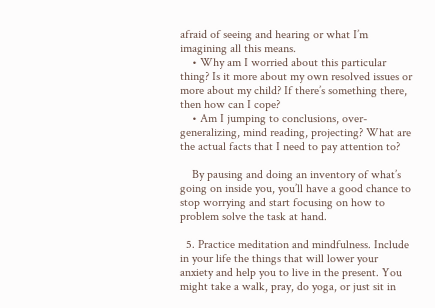afraid of seeing and hearing or what I’m imagining all this means.
    • Why am I worried about this particular thing? Is it more about my own resolved issues or more about my child? If there’s something there, then how can I cope?
    • Am I jumping to conclusions, over-generalizing, mind reading, projecting? What are the actual facts that I need to pay attention to?

    By pausing and doing an inventory of what’s going on inside you, you’ll have a good chance to stop worrying and start focusing on how to problem solve the task at hand.

  5. Practice meditation and mindfulness. Include in your life the things that will lower your anxiety and help you to live in the present. You might take a walk, pray, do yoga, or just sit in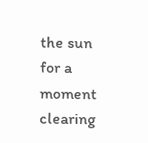the sun for a moment clearing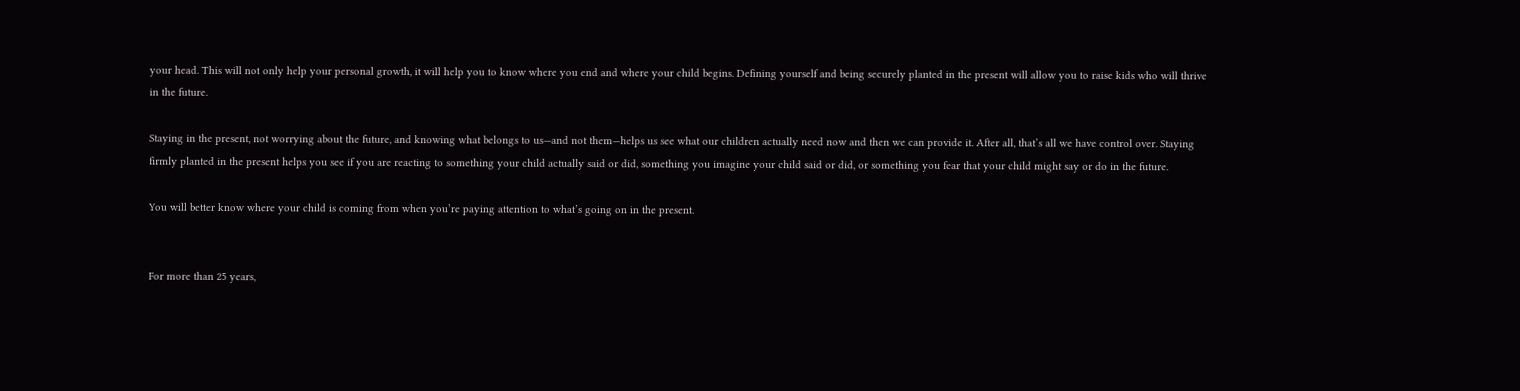your head. This will not only help your personal growth, it will help you to know where you end and where your child begins. Defining yourself and being securely planted in the present will allow you to raise kids who will thrive in the future.

Staying in the present, not worrying about the future, and knowing what belongs to us—and not them—helps us see what our children actually need now and then we can provide it. After all, that’s all we have control over. Staying firmly planted in the present helps you see if you are reacting to something your child actually said or did, something you imagine your child said or did, or something you fear that your child might say or do in the future.

You will better know where your child is coming from when you’re paying attention to what’s going on in the present.


For more than 25 years,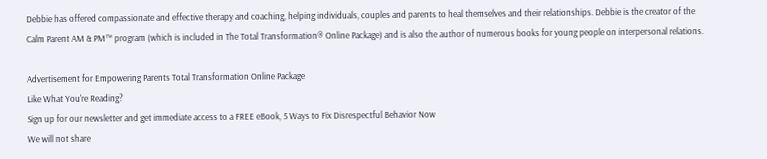Debbie has offered compassionate and effective therapy and coaching, helping individuals, couples and parents to heal themselves and their relationships. Debbie is the creator of the Calm Parent AM & PM™ program (which is included in The Total Transformation® Online Package) and is also the author of numerous books for young people on interpersonal relations.

Advertisement for Empowering Parents Total Transformation Online Package
Like What You're Reading?
Sign up for our newsletter and get immediate access to a FREE eBook, 5 Ways to Fix Disrespectful Behavior Now
We will not share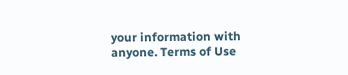your information with anyone. Terms of Use